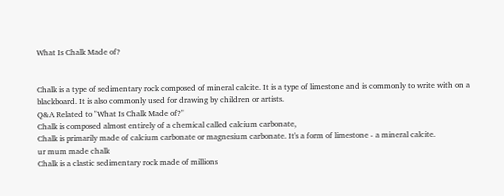What Is Chalk Made of?


Chalk is a type of sedimentary rock composed of mineral calcite. It is a type of limestone and is commonly to write with on a blackboard. It is also commonly used for drawing by children or artists.
Q&A Related to "What Is Chalk Made of?"
Chalk is composed almost entirely of a chemical called calcium carbonate,
Chalk is primarily made of calcium carbonate or magnesium carbonate. It's a form of limestone - a mineral calcite.
ur mum made chalk
Chalk is a clastic sedimentary rock made of millions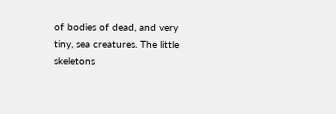of bodies of dead, and very tiny, sea creatures. The little skeletons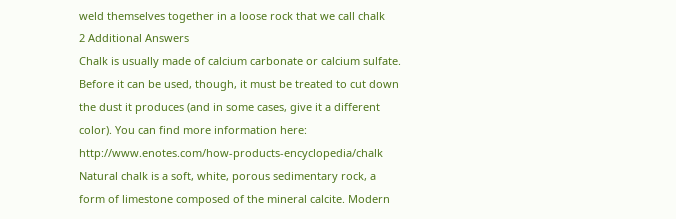weld themselves together in a loose rock that we call chalk
2 Additional Answers
Chalk is usually made of calcium carbonate or calcium sulfate. Before it can be used, though, it must be treated to cut down the dust it produces (and in some cases, give it a different color). You can find more information here: http://www.enotes.com/how-products-encyclopedia/chalk
Natural chalk is a soft, white, porous sedimentary rock, a form of limestone composed of the mineral calcite. Modern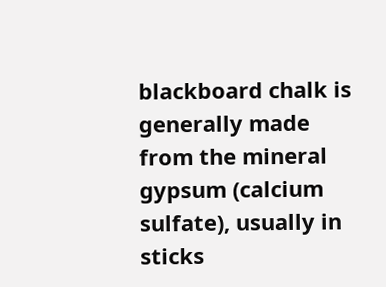blackboard chalk is generally made from the mineral gypsum (calcium sulfate), usually in sticks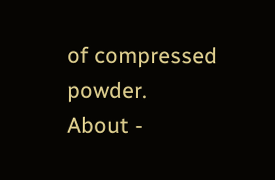of compressed powder.
About -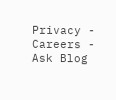Privacy -  Careers -  Ask Blog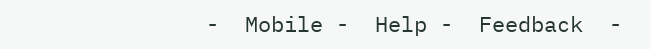-  Mobile -  Help -  Feedback  -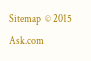Sitemap  © 2015 Ask.com